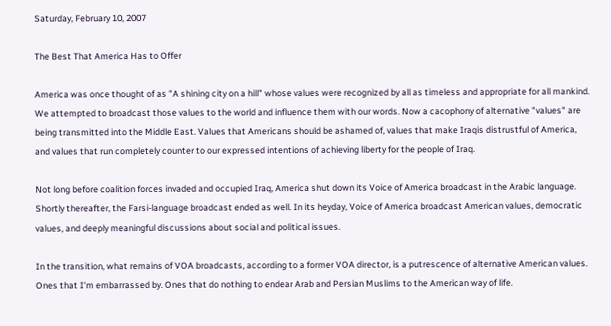Saturday, February 10, 2007

The Best That America Has to Offer

America was once thought of as "A shining city on a hill" whose values were recognized by all as timeless and appropriate for all mankind. We attempted to broadcast those values to the world and influence them with our words. Now a cacophony of alternative "values" are being transmitted into the Middle East. Values that Americans should be ashamed of, values that make Iraqis distrustful of America, and values that run completely counter to our expressed intentions of achieving liberty for the people of Iraq.

Not long before coalition forces invaded and occupied Iraq, America shut down its Voice of America broadcast in the Arabic language. Shortly thereafter, the Farsi-language broadcast ended as well. In its heyday, Voice of America broadcast American values, democratic values, and deeply meaningful discussions about social and political issues.

In the transition, what remains of VOA broadcasts, according to a former VOA director, is a putrescence of alternative American values. Ones that I'm embarrassed by. Ones that do nothing to endear Arab and Persian Muslims to the American way of life.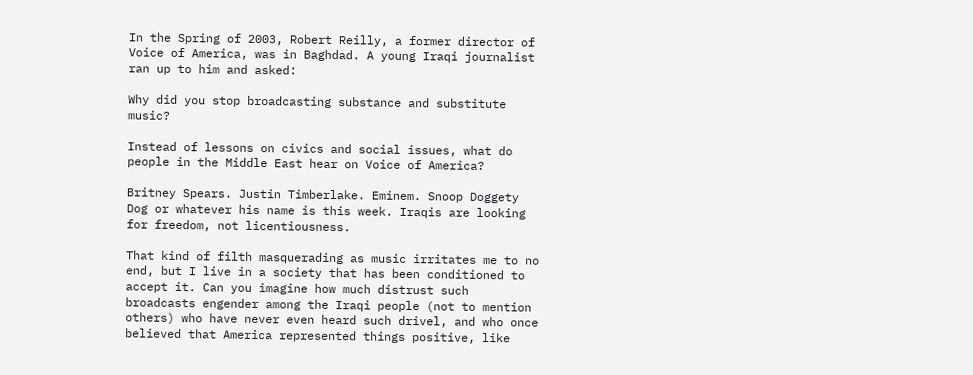In the Spring of 2003, Robert Reilly, a former director of Voice of America, was in Baghdad. A young Iraqi journalist ran up to him and asked:

Why did you stop broadcasting substance and substitute music?

Instead of lessons on civics and social issues, what do people in the Middle East hear on Voice of America?

Britney Spears. Justin Timberlake. Eminem. Snoop Doggety Dog or whatever his name is this week. Iraqis are looking for freedom, not licentiousness.

That kind of filth masquerading as music irritates me to no end, but I live in a society that has been conditioned to accept it. Can you imagine how much distrust such broadcasts engender among the Iraqi people (not to mention others) who have never even heard such drivel, and who once believed that America represented things positive, like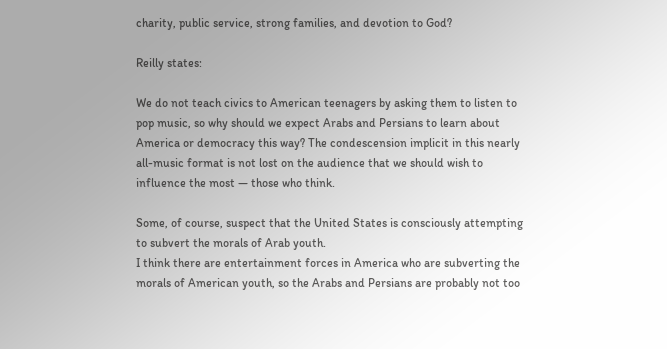charity, public service, strong families, and devotion to God?

Reilly states:

We do not teach civics to American teenagers by asking them to listen to pop music, so why should we expect Arabs and Persians to learn about America or democracy this way? The condescension implicit in this nearly all-music format is not lost on the audience that we should wish to influence the most — those who think.

Some, of course, suspect that the United States is consciously attempting to subvert the morals of Arab youth.
I think there are entertainment forces in America who are subverting the morals of American youth, so the Arabs and Persians are probably not too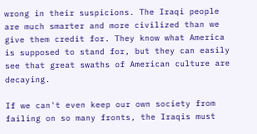wrong in their suspicions. The Iraqi people are much smarter and more civilized than we give them credit for. They know what America is supposed to stand for, but they can easily see that great swaths of American culture are decaying.

If we can't even keep our own society from failing on so many fronts, the Iraqis must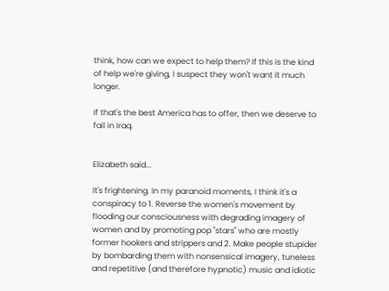think, how can we expect to help them? If this is the kind of help we're giving, I suspect they won't want it much longer.

If that's the best America has to offer, then we deserve to fail in Iraq.


Elizabeth said...

It's frightening. In my paranoid moments, I think it's a conspiracy to 1. Reverse the women's movement by flooding our consciousness with degrading imagery of women and by promoting pop "stars" who are mostly former hookers and strippers and 2. Make people stupider by bombarding them with nonsensical imagery, tuneless and repetitive (and therefore hypnotic) music and idiotic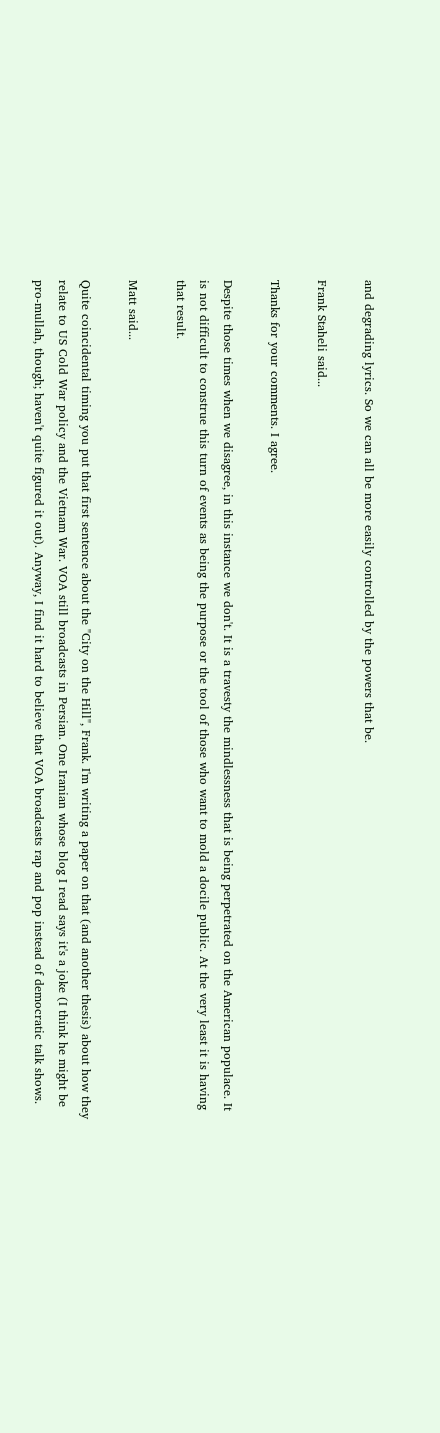and degrading lyrics. So we can all be more easily controlled by the powers that be.

Frank Staheli said...

Thanks for your comments. I agree.

Despite those times when we disagree, in this instance we don't. It is a travesty the mindlessness that is being perpetrated on the American populace. It is not difficult to construe this turn of events as being the purpose or the tool of those who want to mold a docile public. At the very least it is having that result.

Matt said...

Quite coincidental timing you put that first sentence about the "City on the Hill", Frank. I'm writing a paper on that (and another thesis) about how they relate to US Cold War policy and the Vietnam War. VOA still broadcasts in Persian. One Iranian whose blog I read says it's a joke (I think he might be pro-mullah, though; haven't quite figured it out). Anyway, I find it hard to believe that VOA broadcasts rap and pop instead of democratic talk shows.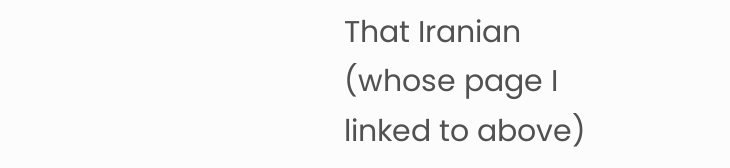That Iranian (whose page I linked to above)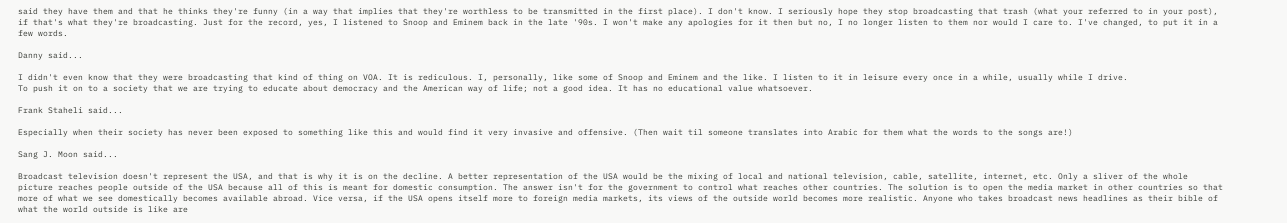said they have them and that he thinks they're funny (in a way that implies that they're worthless to be transmitted in the first place). I don't know. I seriously hope they stop broadcasting that trash (what your referred to in your post), if that's what they're broadcasting. Just for the record, yes, I listened to Snoop and Eminem back in the late '90s. I won't make any apologies for it then but no, I no longer listen to them nor would I care to. I've changed, to put it in a few words.

Danny said...

I didn't even know that they were broadcasting that kind of thing on VOA. It is rediculous. I, personally, like some of Snoop and Eminem and the like. I listen to it in leisure every once in a while, usually while I drive.
To push it on to a society that we are trying to educate about democracy and the American way of life; not a good idea. It has no educational value whatsoever.

Frank Staheli said...

Especially when their society has never been exposed to something like this and would find it very invasive and offensive. (Then wait til someone translates into Arabic for them what the words to the songs are!)

Sang J. Moon said...

Broadcast television doesn't represent the USA, and that is why it is on the decline. A better representation of the USA would be the mixing of local and national television, cable, satellite, internet, etc. Only a sliver of the whole picture reaches people outside of the USA because all of this is meant for domestic consumption. The answer isn't for the government to control what reaches other countries. The solution is to open the media market in other countries so that more of what we see domestically becomes available abroad. Vice versa, if the USA opens itself more to foreign media markets, its views of the outside world becomes more realistic. Anyone who takes broadcast news headlines as their bible of what the world outside is like are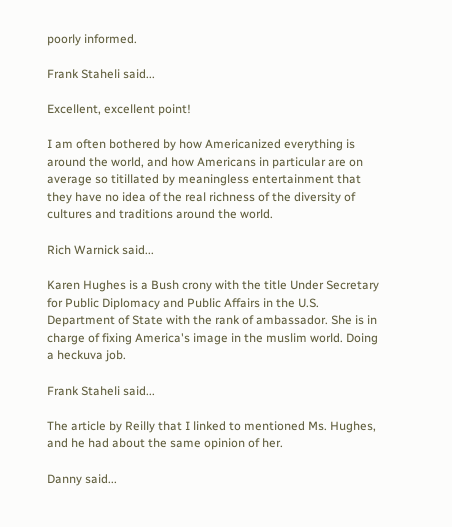poorly informed.

Frank Staheli said...

Excellent, excellent point!

I am often bothered by how Americanized everything is around the world, and how Americans in particular are on average so titillated by meaningless entertainment that they have no idea of the real richness of the diversity of cultures and traditions around the world.

Rich Warnick said...

Karen Hughes is a Bush crony with the title Under Secretary for Public Diplomacy and Public Affairs in the U.S. Department of State with the rank of ambassador. She is in charge of fixing America's image in the muslim world. Doing a heckuva job.

Frank Staheli said...

The article by Reilly that I linked to mentioned Ms. Hughes, and he had about the same opinion of her.

Danny said...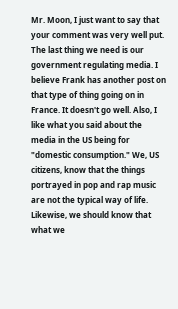Mr. Moon, I just want to say that your comment was very well put. The last thing we need is our government regulating media. I believe Frank has another post on that type of thing going on in France. It doesn't go well. Also, I like what you said about the media in the US being for "domestic consumption." We, US citizens, know that the things portrayed in pop and rap music are not the typical way of life. Likewise, we should know that what we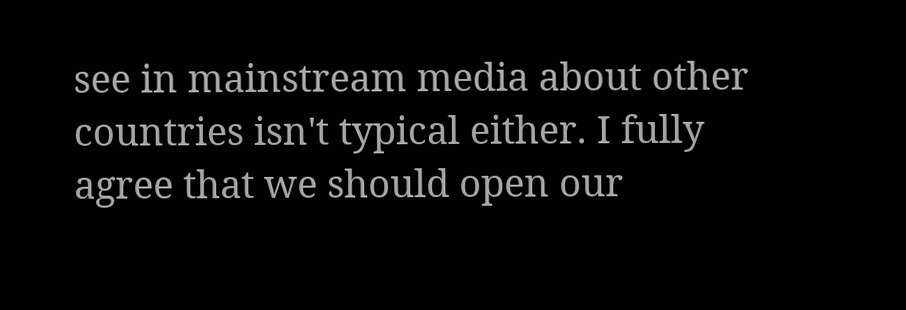see in mainstream media about other countries isn't typical either. I fully agree that we should open our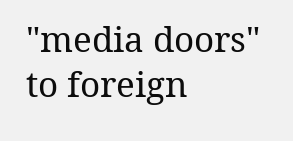"media doors" to foreign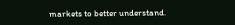markets to better understand.